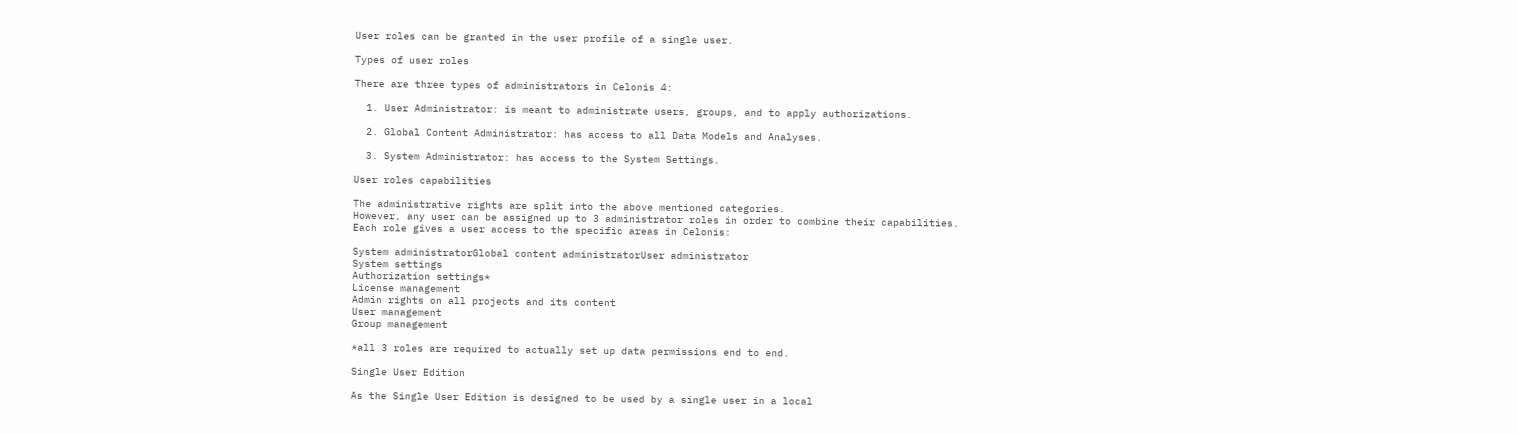User roles can be granted in the user profile of a single user.

Types of user roles

There are three types of administrators in Celonis 4:

  1. User Administrator: is meant to administrate users, groups, and to apply authorizations.

  2. Global Content Administrator: has access to all Data Models and Analyses.

  3. System Administrator: has access to the System Settings.

User roles capabilities

The administrative rights are split into the above mentioned categories.
However, any user can be assigned up to 3 administrator roles in order to combine their capabilities.
Each role gives a user access to the specific areas in Celonis:

System administratorGlobal content administratorUser administrator
System settings
Authorization settings*
License management
Admin rights on all projects and its content
User management
Group management

*all 3 roles are required to actually set up data permissions end to end.

Single User Edition

As the Single User Edition is designed to be used by a single user in a local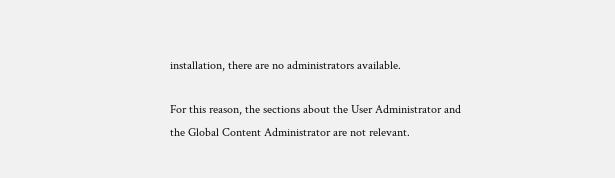installation, there are no administrators available.

For this reason, the sections about the User Administrator and the Global Content Administrator are not relevant.